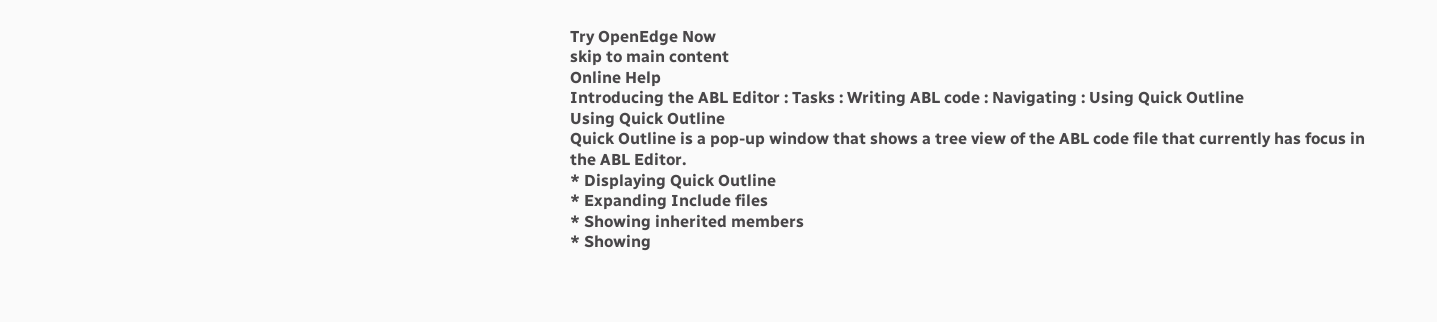Try OpenEdge Now
skip to main content
Online Help
Introducing the ABL Editor : Tasks : Writing ABL code : Navigating : Using Quick Outline
Using Quick Outline
Quick Outline is a pop-up window that shows a tree view of the ABL code file that currently has focus in the ABL Editor.
* Displaying Quick Outline
* Expanding Include files
* Showing inherited members
* Showing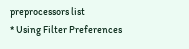preprocessors list
* Using Filter Preferences